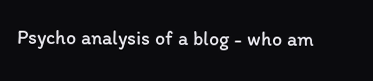Psycho analysis of a blog - who am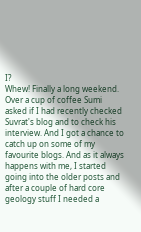I?
Whew! Finally a long weekend.
Over a cup of coffee Sumi asked if I had recently checked Suvrat's blog and to check his interview. And I got a chance to catch up on some of my favourite blogs. And as it always happens with me, I started going into the older posts and after a couple of hard core geology stuff I needed a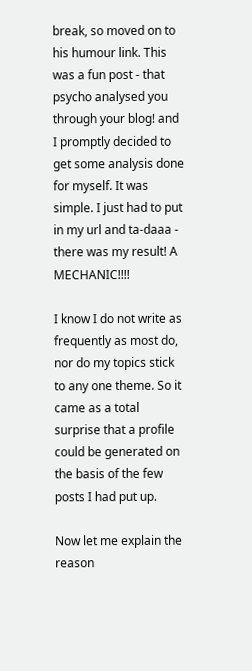break, so moved on to his humour link. This was a fun post - that psycho analysed you through your blog! and I promptly decided to get some analysis done for myself. It was simple. I just had to put in my url and ta-daaa - there was my result! A MECHANIC!!!!

I know I do not write as frequently as most do, nor do my topics stick to any one theme. So it came as a total surprise that a profile could be generated on the basis of the few posts I had put up.

Now let me explain the reason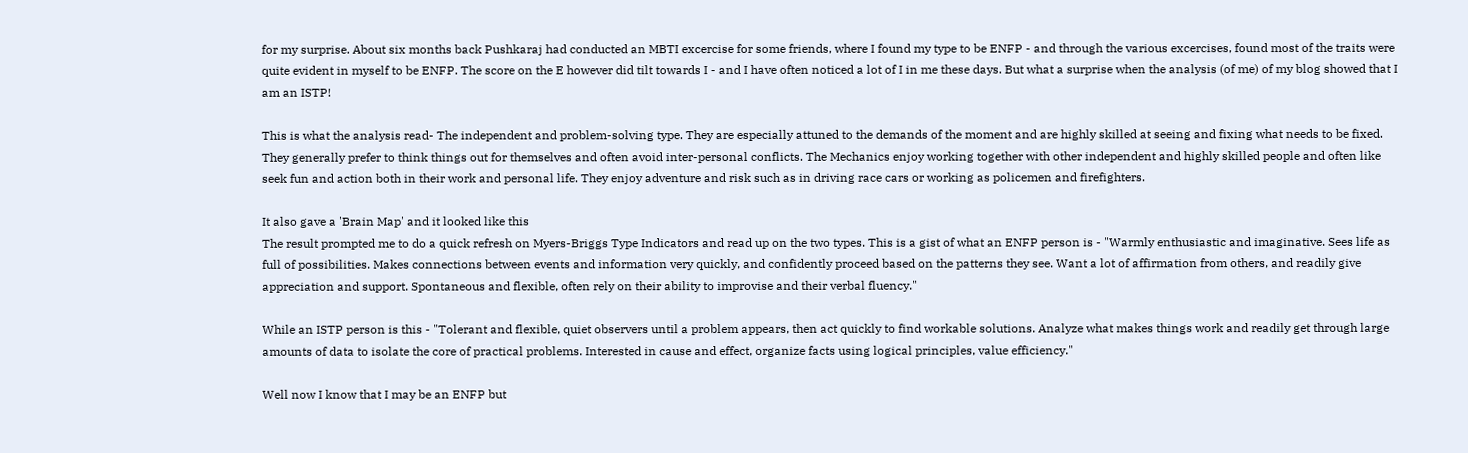for my surprise. About six months back Pushkaraj had conducted an MBTI excercise for some friends, where I found my type to be ENFP - and through the various excercises, found most of the traits were quite evident in myself to be ENFP. The score on the E however did tilt towards I - and I have often noticed a lot of I in me these days. But what a surprise when the analysis (of me) of my blog showed that I am an ISTP!

This is what the analysis read- The independent and problem-solving type. They are especially attuned to the demands of the moment and are highly skilled at seeing and fixing what needs to be fixed. They generally prefer to think things out for themselves and often avoid inter-personal conflicts. The Mechanics enjoy working together with other independent and highly skilled people and often like seek fun and action both in their work and personal life. They enjoy adventure and risk such as in driving race cars or working as policemen and firefighters.

It also gave a 'Brain Map' and it looked like this
The result prompted me to do a quick refresh on Myers-Briggs Type Indicators and read up on the two types. This is a gist of what an ENFP person is - "Warmly enthusiastic and imaginative. Sees life as full of possibilities. Makes connections between events and information very quickly, and confidently proceed based on the patterns they see. Want a lot of affirmation from others, and readily give appreciation and support. Spontaneous and flexible, often rely on their ability to improvise and their verbal fluency."

While an ISTP person is this - "Tolerant and flexible, quiet observers until a problem appears, then act quickly to find workable solutions. Analyze what makes things work and readily get through large amounts of data to isolate the core of practical problems. Interested in cause and effect, organize facts using logical principles, value efficiency."

Well now I know that I may be an ENFP but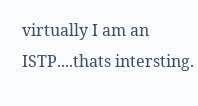virtually I am an ISTP....thats intersting.